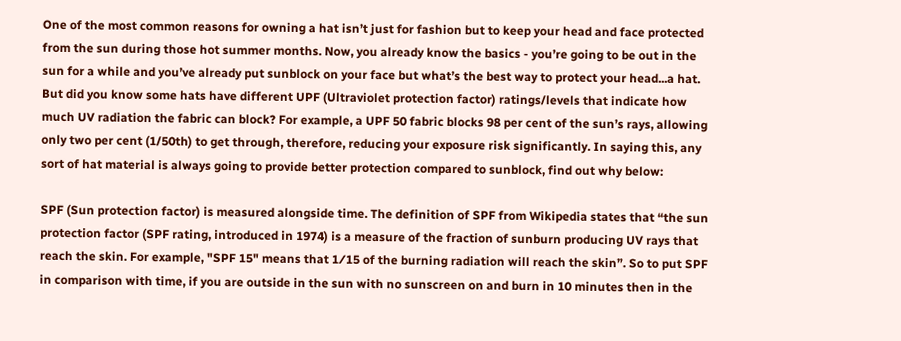One of the most common reasons for owning a hat isn’t just for fashion but to keep your head and face protected from the sun during those hot summer months. Now, you already know the basics - you’re going to be out in the sun for a while and you’ve already put sunblock on your face but what’s the best way to protect your head...a hat. But did you know some hats have different UPF (Ultraviolet protection factor) ratings/levels that indicate how much UV radiation the fabric can block? For example, a UPF 50 fabric blocks 98 per cent of the sun’s rays, allowing only two per cent (1/50th) to get through, therefore, reducing your exposure risk significantly. In saying this, any sort of hat material is always going to provide better protection compared to sunblock, find out why below:

SPF (Sun protection factor) is measured alongside time. The definition of SPF from Wikipedia states that “the sun protection factor (SPF rating, introduced in 1974) is a measure of the fraction of sunburn producing UV rays that reach the skin. For example, "SPF 15" means that 1⁄15 of the burning radiation will reach the skin”. So to put SPF in comparison with time, if you are outside in the sun with no sunscreen on and burn in 10 minutes then in the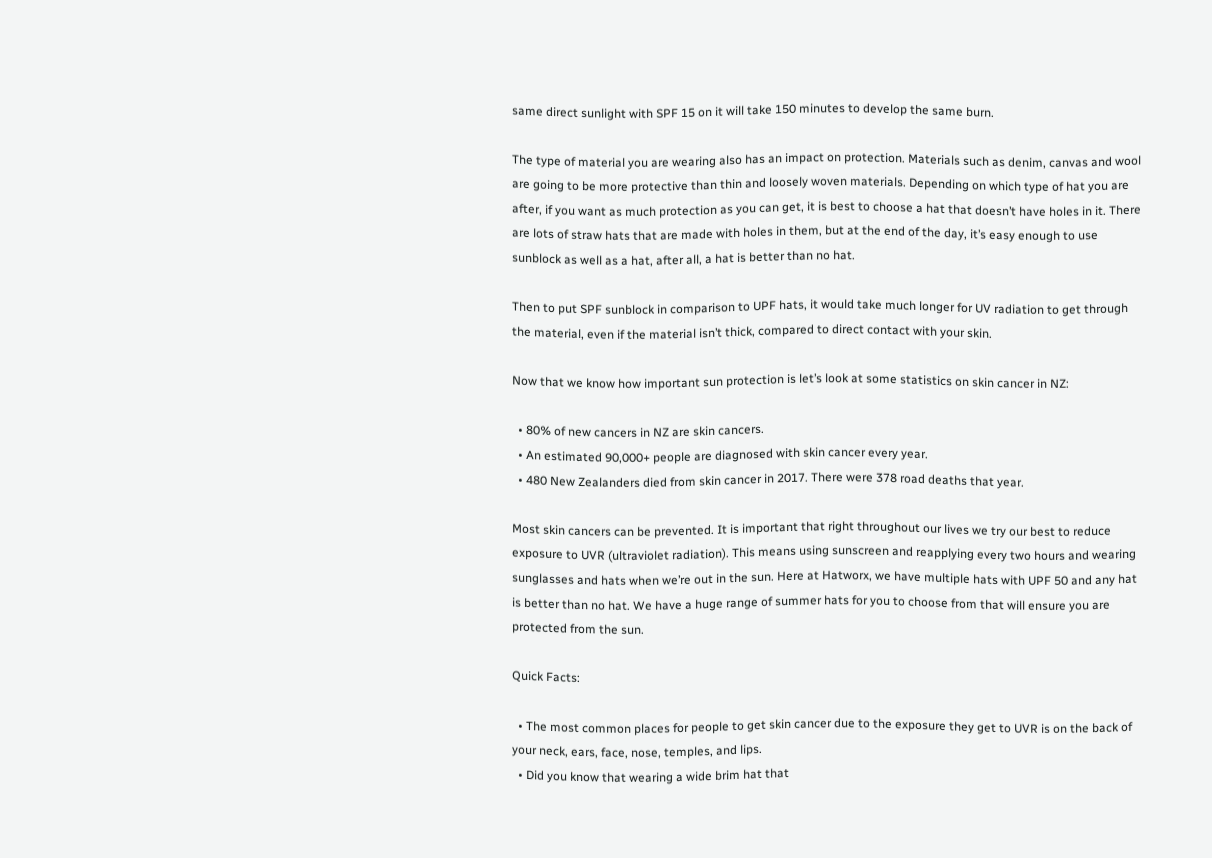same direct sunlight with SPF 15 on it will take 150 minutes to develop the same burn.

The type of material you are wearing also has an impact on protection. Materials such as denim, canvas and wool are going to be more protective than thin and loosely woven materials. Depending on which type of hat you are after, if you want as much protection as you can get, it is best to choose a hat that doesn’t have holes in it. There are lots of straw hats that are made with holes in them, but at the end of the day, it’s easy enough to use sunblock as well as a hat, after all, a hat is better than no hat.

Then to put SPF sunblock in comparison to UPF hats, it would take much longer for UV radiation to get through the material, even if the material isn’t thick, compared to direct contact with your skin.

Now that we know how important sun protection is let’s look at some statistics on skin cancer in NZ:

  • 80% of new cancers in NZ are skin cancers.
  • An estimated 90,000+ people are diagnosed with skin cancer every year.
  • 480 New Zealanders died from skin cancer in 2017. There were 378 road deaths that year.

Most skin cancers can be prevented. It is important that right throughout our lives we try our best to reduce exposure to UVR (ultraviolet radiation). This means using sunscreen and reapplying every two hours and wearing sunglasses and hats when we’re out in the sun. Here at Hatworx, we have multiple hats with UPF 50 and any hat is better than no hat. We have a huge range of summer hats for you to choose from that will ensure you are protected from the sun.

Quick Facts:

  • The most common places for people to get skin cancer due to the exposure they get to UVR is on the back of your neck, ears, face, nose, temples, and lips.
  • Did you know that wearing a wide brim hat that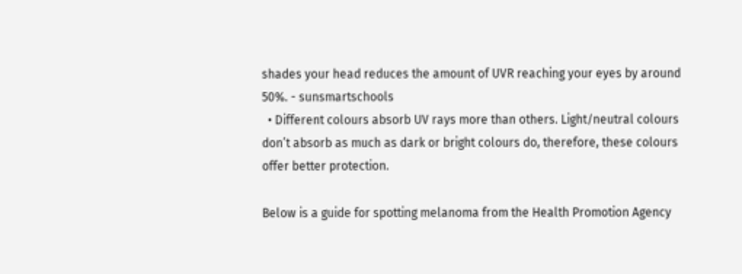shades your head reduces the amount of UVR reaching your eyes by around 50%. - sunsmartschools
  • Different colours absorb UV rays more than others. Light/neutral colours don’t absorb as much as dark or bright colours do, therefore, these colours offer better protection.

Below is a guide for spotting melanoma from the Health Promotion Agency